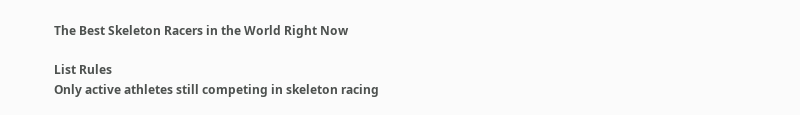The Best Skeleton Racers in the World Right Now

List Rules
Only active athletes still competing in skeleton racing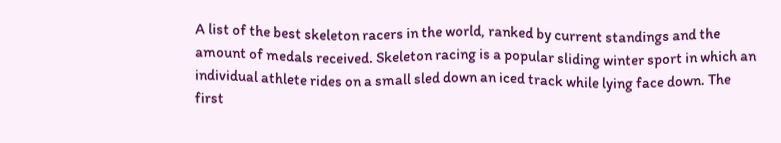A list of the best skeleton racers in the world, ranked by current standings and the amount of medals received. Skeleton racing is a popular sliding winter sport in which an individual athlete rides on a small sled down an iced track while lying face down. The first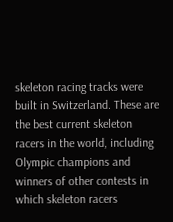skeleton racing tracks were built in Switzerland. These are the best current skeleton racers in the world, including Olympic champions and winners of other contests in which skeleton racers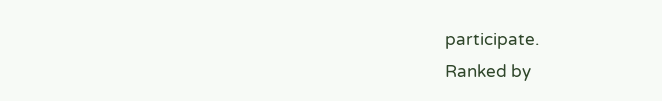participate.
Ranked by